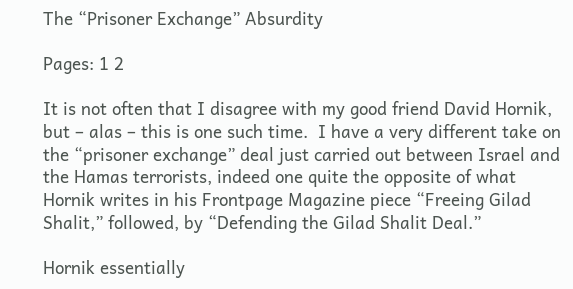The “Prisoner Exchange” Absurdity

Pages: 1 2

It is not often that I disagree with my good friend David Hornik, but – alas – this is one such time.  I have a very different take on the “prisoner exchange” deal just carried out between Israel and the Hamas terrorists, indeed one quite the opposite of what Hornik writes in his Frontpage Magazine piece “Freeing Gilad Shalit,” followed, by “Defending the Gilad Shalit Deal.”

Hornik essentially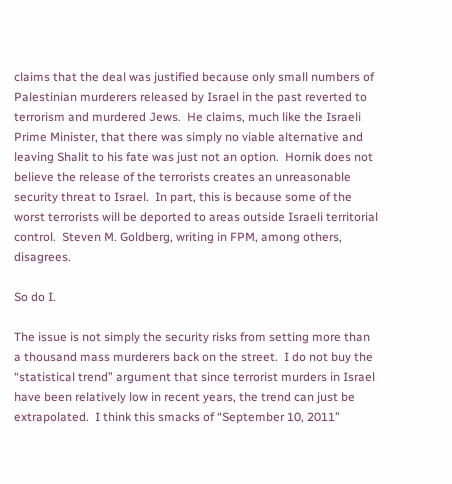claims that the deal was justified because only small numbers of Palestinian murderers released by Israel in the past reverted to terrorism and murdered Jews.  He claims, much like the Israeli Prime Minister, that there was simply no viable alternative and leaving Shalit to his fate was just not an option.  Hornik does not believe the release of the terrorists creates an unreasonable security threat to Israel.  In part, this is because some of the worst terrorists will be deported to areas outside Israeli territorial control.  Steven M. Goldberg, writing in FPM, among others, disagrees.

So do I.

The issue is not simply the security risks from setting more than a thousand mass murderers back on the street.  I do not buy the “statistical trend” argument that since terrorist murders in Israel have been relatively low in recent years, the trend can just be extrapolated.  I think this smacks of “September 10, 2011”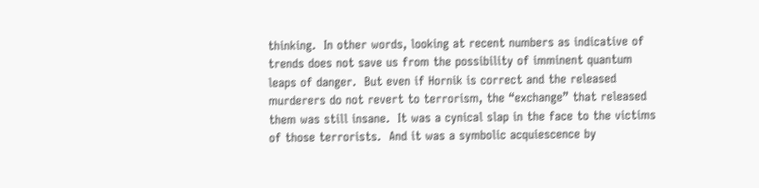thinking.  In other words, looking at recent numbers as indicative of trends does not save us from the possibility of imminent quantum leaps of danger.  But even if Hornik is correct and the released murderers do not revert to terrorism, the “exchange” that released them was still insane.  It was a cynical slap in the face to the victims of those terrorists.  And it was a symbolic acquiescence by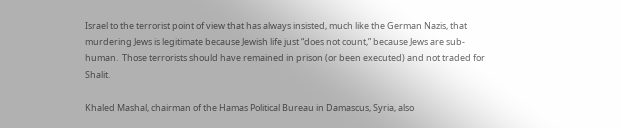Israel to the terrorist point of view that has always insisted, much like the German Nazis, that murdering Jews is legitimate because Jewish life just “does not count,” because Jews are sub-human.  Those terrorists should have remained in prison (or been executed) and not traded for Shalit.

Khaled Mashal, chairman of the Hamas Political Bureau in Damascus, Syria, also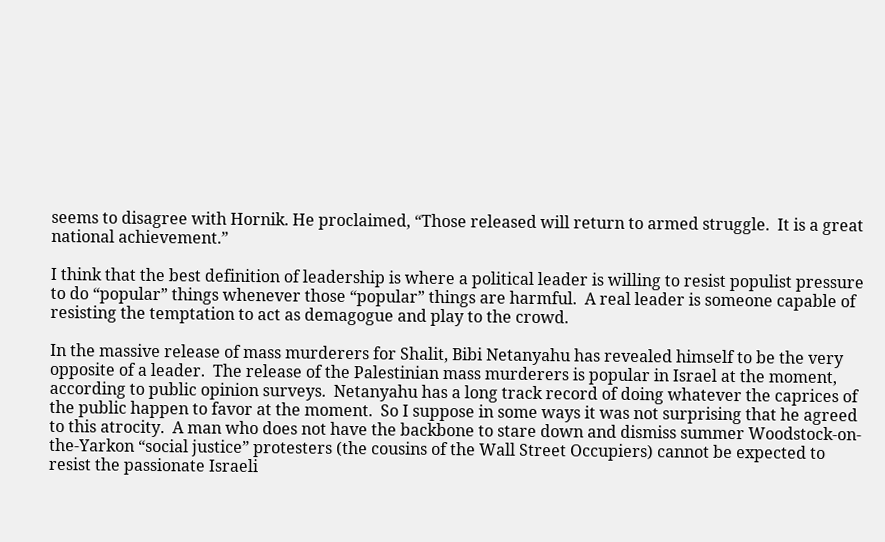seems to disagree with Hornik. He proclaimed, “Those released will return to armed struggle.  It is a great national achievement.”

I think that the best definition of leadership is where a political leader is willing to resist populist pressure to do “popular” things whenever those “popular” things are harmful.  A real leader is someone capable of resisting the temptation to act as demagogue and play to the crowd.

In the massive release of mass murderers for Shalit, Bibi Netanyahu has revealed himself to be the very opposite of a leader.  The release of the Palestinian mass murderers is popular in Israel at the moment, according to public opinion surveys.  Netanyahu has a long track record of doing whatever the caprices of the public happen to favor at the moment.  So I suppose in some ways it was not surprising that he agreed to this atrocity.  A man who does not have the backbone to stare down and dismiss summer Woodstock-on-the-Yarkon “social justice” protesters (the cousins of the Wall Street Occupiers) cannot be expected to resist the passionate Israeli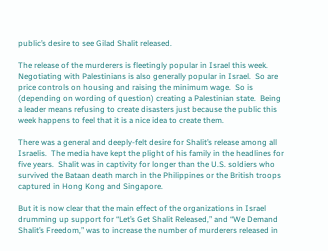public’s desire to see Gilad Shalit released.

The release of the murderers is fleetingly popular in Israel this week.  Negotiating with Palestinians is also generally popular in Israel.  So are price controls on housing and raising the minimum wage.  So is (depending on wording of question) creating a Palestinian state.  Being a leader means refusing to create disasters just because the public this week happens to feel that it is a nice idea to create them.

There was a general and deeply-felt desire for Shalit’s release among all Israelis.  The media have kept the plight of his family in the headlines for five years.  Shalit was in captivity for longer than the U.S. soldiers who survived the Bataan death march in the Philippines or the British troops captured in Hong Kong and Singapore.

But it is now clear that the main effect of the organizations in Israel drumming up support for “Let’s Get Shalit Released,” and “We Demand Shalit’s Freedom,” was to increase the number of murderers released in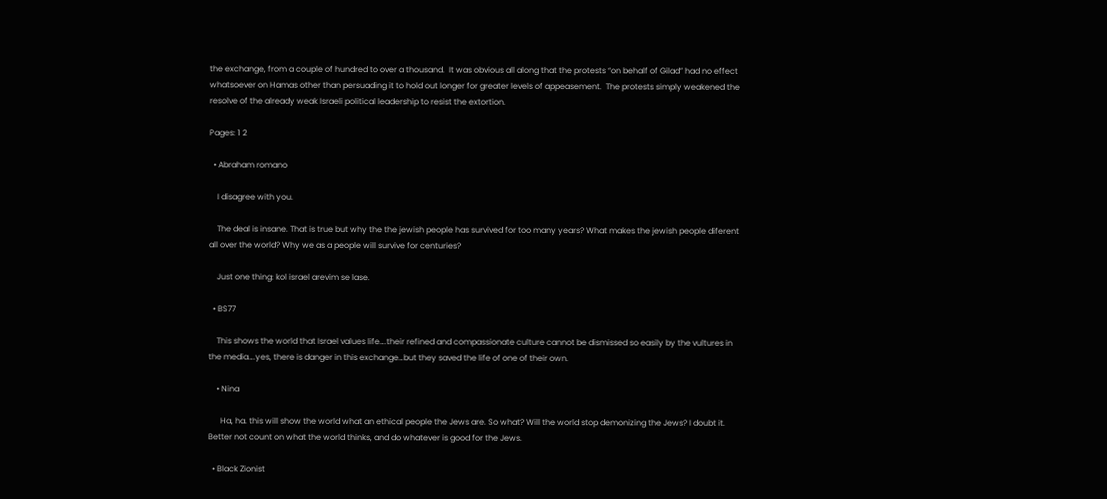the exchange, from a couple of hundred to over a thousand.  It was obvious all along that the protests “on behalf of Gilad” had no effect whatsoever on Hamas other than persuading it to hold out longer for greater levels of appeasement.  The protests simply weakened the resolve of the already weak Israeli political leadership to resist the extortion.

Pages: 1 2

  • Abraham romano

    I disagree with you.

    The deal is insane. That is true but why the the jewish people has survived for too many years? What makes the jewish people diferent all over the world? Why we as a people will survive for centuries?

    Just one thing: kol israel arevim se lase.

  • BS77

    This shows the world that Israel values life….their refined and compassionate culture cannot be dismissed so easily by the vultures in the media….yes, there is danger in this exchange…but they saved the life of one of their own.

    • Nina

      Ha, ha. this will show the world what an ethical people the Jews are. So what? Will the world stop demonizing the Jews? I doubt it. Better not count on what the world thinks, and do whatever is good for the Jews.

  • Black Zionist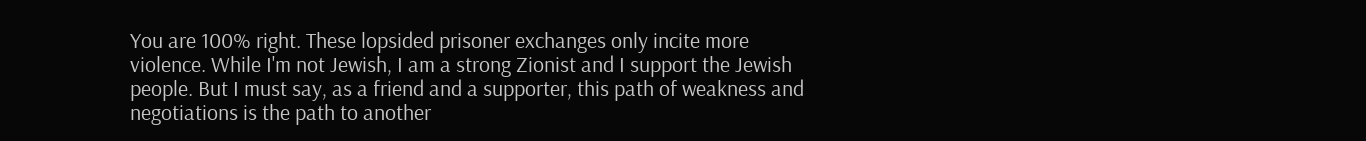You are 100% right. These lopsided prisoner exchanges only incite more violence. While I'm not Jewish, I am a strong Zionist and I support the Jewish people. But I must say, as a friend and a supporter, this path of weakness and negotiations is the path to another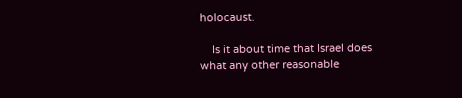holocaust.

    Is it about time that Israel does what any other reasonable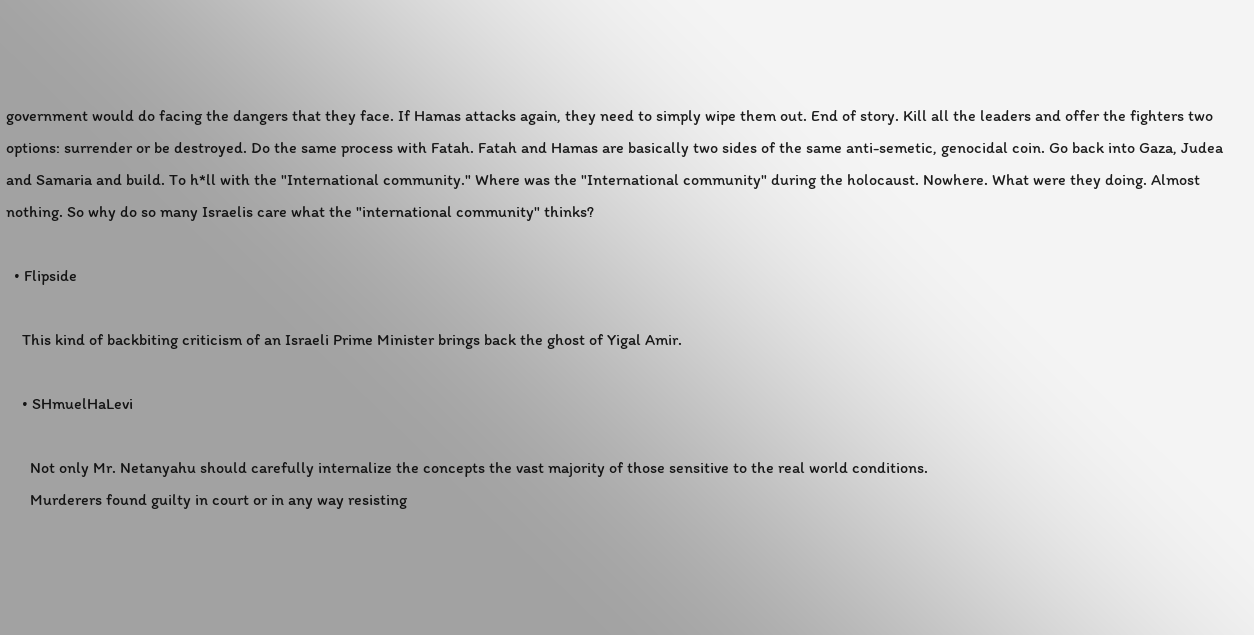government would do facing the dangers that they face. If Hamas attacks again, they need to simply wipe them out. End of story. Kill all the leaders and offer the fighters two options: surrender or be destroyed. Do the same process with Fatah. Fatah and Hamas are basically two sides of the same anti-semetic, genocidal coin. Go back into Gaza, Judea and Samaria and build. To h*ll with the "International community." Where was the "International community" during the holocaust. Nowhere. What were they doing. Almost nothing. So why do so many Israelis care what the "international community" thinks?

  • Flipside

    This kind of backbiting criticism of an Israeli Prime Minister brings back the ghost of Yigal Amir.

    • SHmuelHaLevi

      Not only Mr. Netanyahu should carefully internalize the concepts the vast majority of those sensitive to the real world conditions.
      Murderers found guilty in court or in any way resisting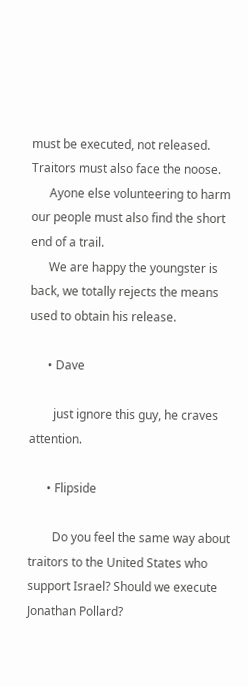must be executed, not released. Traitors must also face the noose.
      Ayone else volunteering to harm our people must also find the short end of a trail.
      We are happy the youngster is back, we totally rejects the means used to obtain his release.

      • Dave

        just ignore this guy, he craves attention.

      • Flipside

        Do you feel the same way about traitors to the United States who support Israel? Should we execute Jonathan Pollard?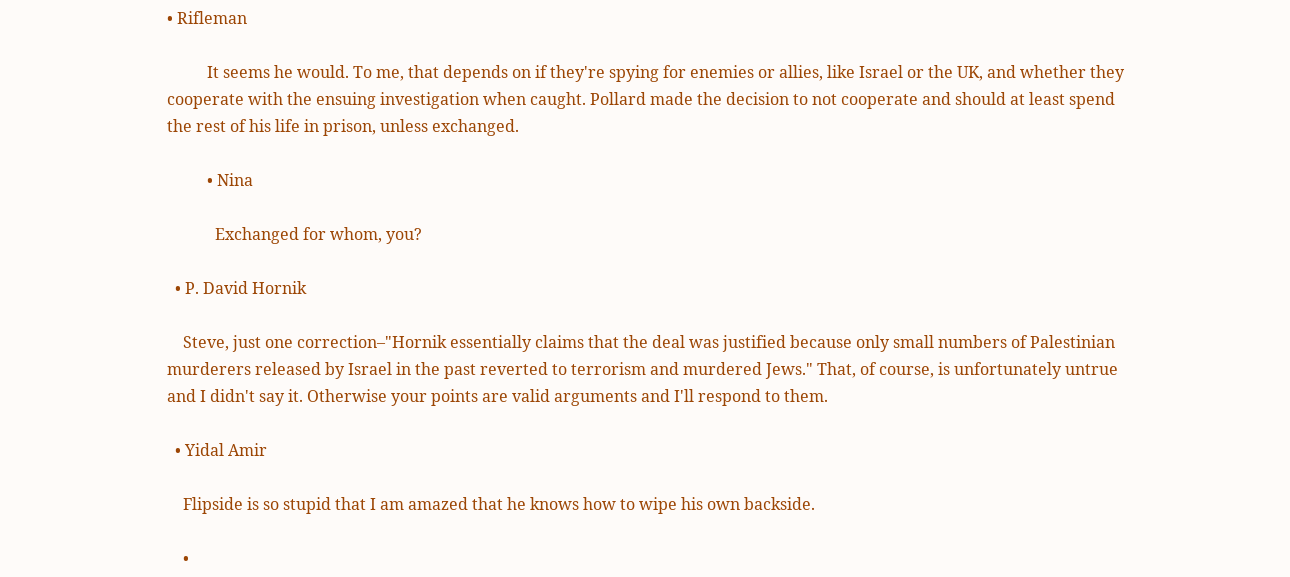• Rifleman

          It seems he would. To me, that depends on if they're spying for enemies or allies, like Israel or the UK, and whether they cooperate with the ensuing investigation when caught. Pollard made the decision to not cooperate and should at least spend the rest of his life in prison, unless exchanged.

          • Nina

            Exchanged for whom, you?

  • P. David Hornik

    Steve, just one correction–"Hornik essentially claims that the deal was justified because only small numbers of Palestinian murderers released by Israel in the past reverted to terrorism and murdered Jews." That, of course, is unfortunately untrue and I didn't say it. Otherwise your points are valid arguments and I'll respond to them.

  • Yidal Amir

    Flipside is so stupid that I am amazed that he knows how to wipe his own backside.

    •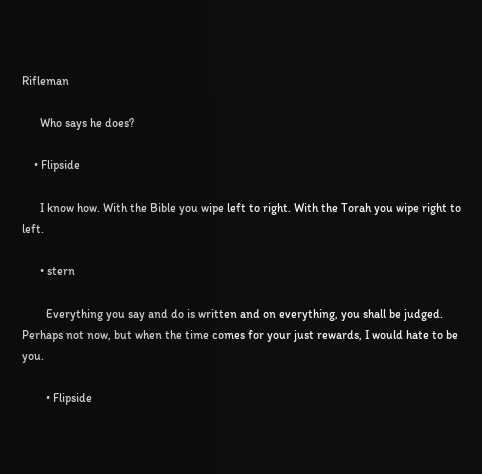Rifleman

      Who says he does?

    • Flipside

      I know how. With the Bible you wipe left to right. With the Torah you wipe right to left.

      • stern

        Everything you say and do is written and on everything, you shall be judged. Perhaps not now, but when the time comes for your just rewards, I would hate to be you.

        • Flipside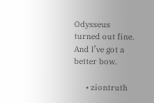Odysseus turned out fine. And I’ve got a better bow.

      • ziontruth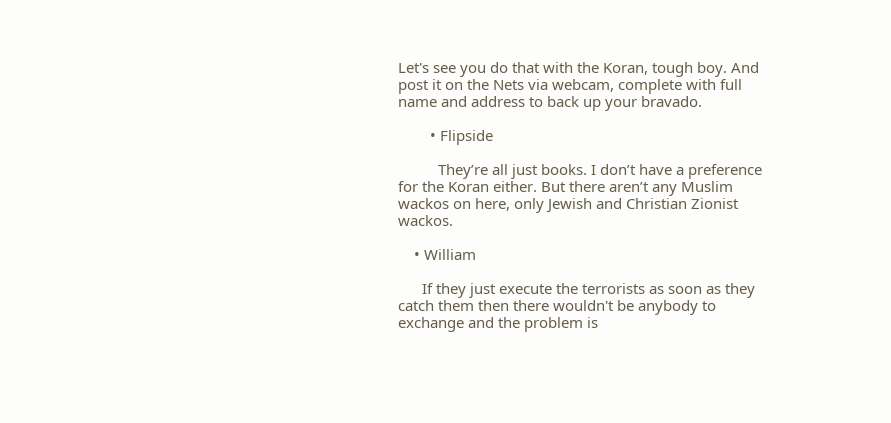Let's see you do that with the Koran, tough boy. And post it on the Nets via webcam, complete with full name and address to back up your bravado.

        • Flipside

          They’re all just books. I don’t have a preference for the Koran either. But there aren’t any Muslim wackos on here, only Jewish and Christian Zionist wackos.

    • William

      If they just execute the terrorists as soon as they catch them then there wouldn't be anybody to exchange and the problem is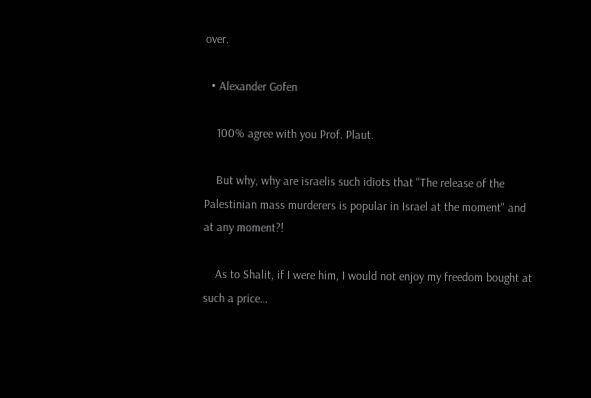over.

  • Alexander Gofen

    100% agree with you Prof. Plaut.

    But why, why are israelis such idiots that "The release of the Palestinian mass murderers is popular in Israel at the moment" and at any moment?!

    As to Shalit, if I were him, I would not enjoy my freedom bought at such a price…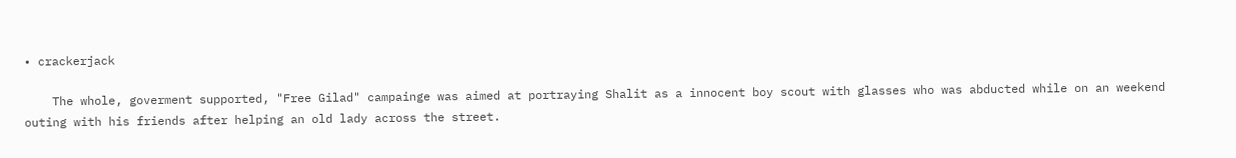• crackerjack

    The whole, goverment supported, "Free Gilad" campainge was aimed at portraying Shalit as a innocent boy scout with glasses who was abducted while on an weekend outing with his friends after helping an old lady across the street.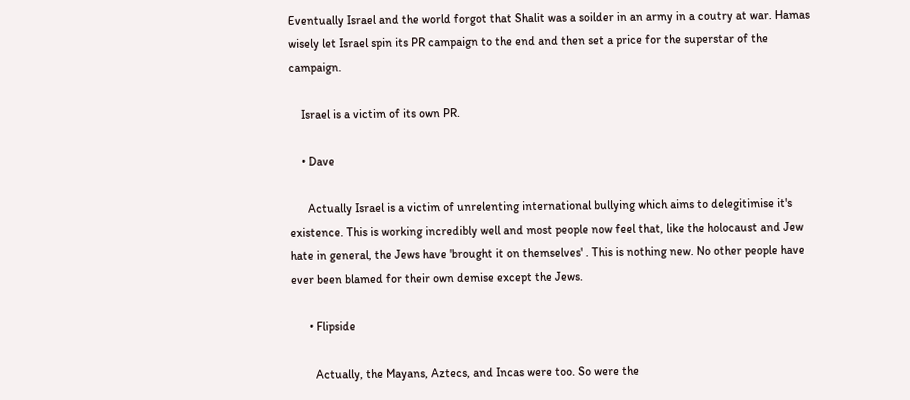Eventually Israel and the world forgot that Shalit was a soilder in an army in a coutry at war. Hamas wisely let Israel spin its PR campaign to the end and then set a price for the superstar of the campaign.

    Israel is a victim of its own PR.

    • Dave

      Actually Israel is a victim of unrelenting international bullying which aims to delegitimise it's existence. This is working incredibly well and most people now feel that, like the holocaust and Jew hate in general, the Jews have 'brought it on themselves' . This is nothing new. No other people have ever been blamed for their own demise except the Jews.

      • Flipside

        Actually, the Mayans, Aztecs, and Incas were too. So were the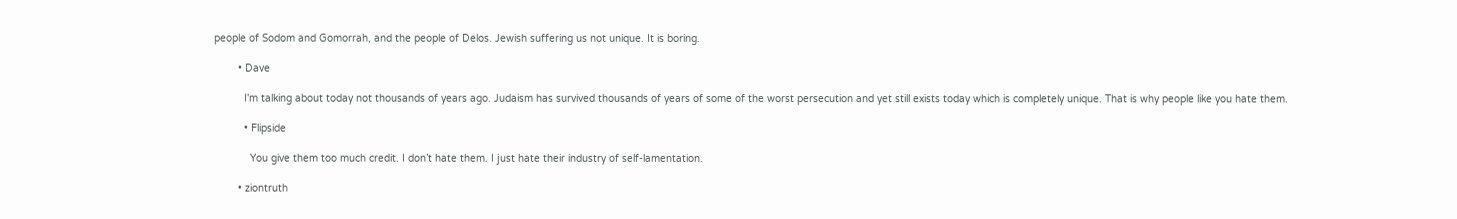people of Sodom and Gomorrah, and the people of Delos. Jewish suffering us not unique. It is boring.

        • Dave

          I'm talking about today not thousands of years ago. Judaism has survived thousands of years of some of the worst persecution and yet still exists today which is completely unique. That is why people like you hate them.

          • Flipside

            You give them too much credit. I don’t hate them. I just hate their industry of self-lamentation.

        • ziontruth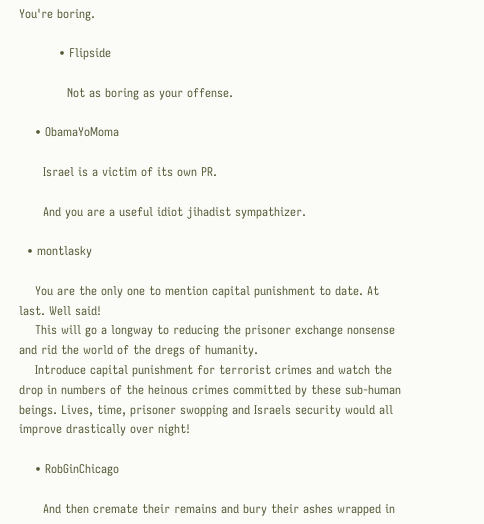You're boring.

          • Flipside

            Not as boring as your offense.

    • ObamaYoMoma

      Israel is a victim of its own PR.

      And you are a useful idiot jihadist sympathizer.

  • montlasky

    You are the only one to mention capital punishment to date. At last. Well said!
    This will go a longway to reducing the prisoner exchange nonsense and rid the world of the dregs of humanity.
    Introduce capital punishment for terrorist crimes and watch the drop in numbers of the heinous crimes committed by these sub-human beings. Lives, time, prisoner swopping and Israels security would all improve drastically over night!

    • RobGinChicago

      And then cremate their remains and bury their ashes wrapped in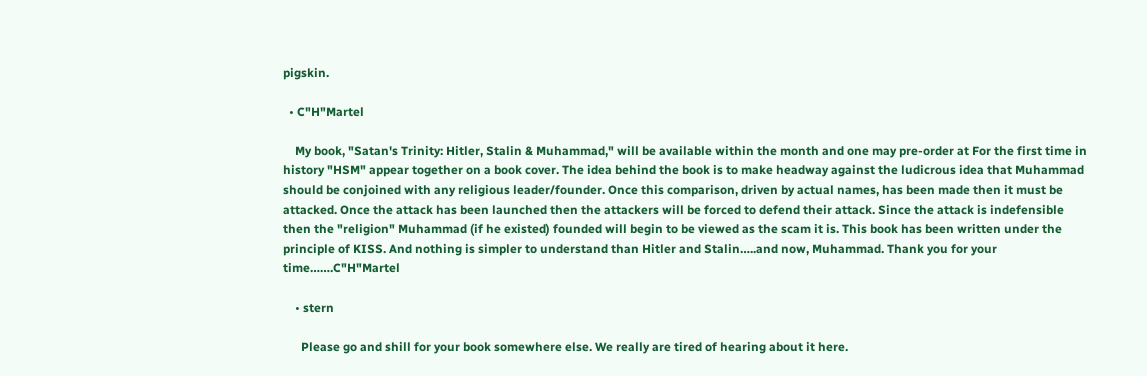pigskin.

  • C"H"Martel

    My book, "Satan's Trinity: Hitler, Stalin & Muhammad," will be available within the month and one may pre-order at For the first time in history "HSM" appear together on a book cover. The idea behind the book is to make headway against the ludicrous idea that Muhammad should be conjoined with any religious leader/founder. Once this comparison, driven by actual names, has been made then it must be attacked. Once the attack has been launched then the attackers will be forced to defend their attack. Since the attack is indefensible then the "religion" Muhammad (if he existed) founded will begin to be viewed as the scam it is. This book has been written under the principle of KISS. And nothing is simpler to understand than Hitler and Stalin…..and now, Muhammad. Thank you for your time…….C"H"Martel

    • stern

      Please go and shill for your book somewhere else. We really are tired of hearing about it here.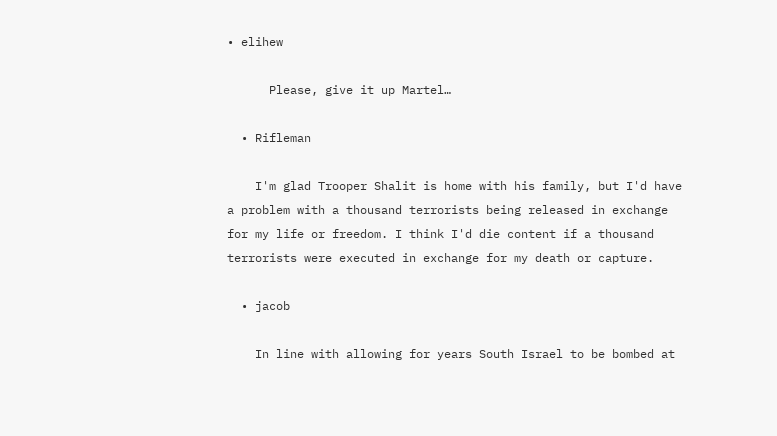• elihew

      Please, give it up Martel…

  • Rifleman

    I'm glad Trooper Shalit is home with his family, but I'd have a problem with a thousand terrorists being released in exchange for my life or freedom. I think I'd die content if a thousand terrorists were executed in exchange for my death or capture.

  • jacob

    In line with allowing for years South Israel to be bombed at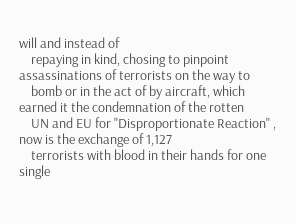will and instead of
    repaying in kind, chosing to pinpoint assassinations of terrorists on the way to
    bomb or in the act of by aircraft, which earned it the condemnation of the rotten
    UN and EU for "Disproportionate Reaction" , now is the exchange of 1,127
    terrorists with blood in their hands for one single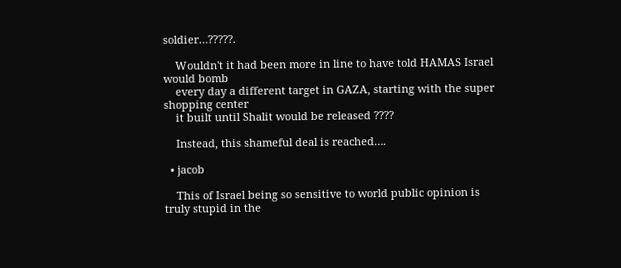soldier…?????.

    Wouldn't it had been more in line to have told HAMAS Israel would bomb
    every day a different target in GAZA, starting with the super shopping center
    it built until Shalit would be released ????

    Instead, this shameful deal is reached….

  • jacob

    This of Israel being so sensitive to world public opinion is truly stupid in the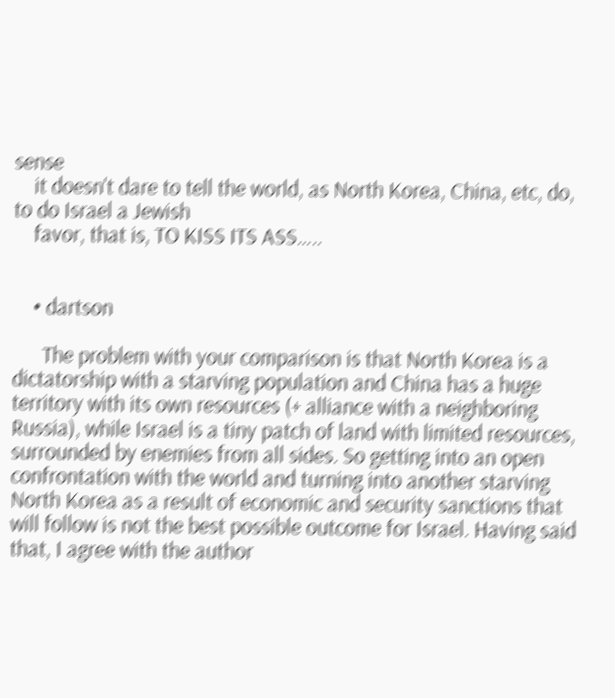sense
    it doesn't dare to tell the world, as North Korea, China, etc, do, to do Israel a Jewish
    favor, that is, TO KISS ITS ASS…..


    • dartson

      The problem with your comparison is that North Korea is a dictatorship with a starving population and China has a huge territory with its own resources (+ alliance with a neighboring Russia), while Israel is a tiny patch of land with limited resources, surrounded by enemies from all sides. So getting into an open confrontation with the world and turning into another starving North Korea as a result of economic and security sanctions that will follow is not the best possible outcome for Israel. Having said that, I agree with the author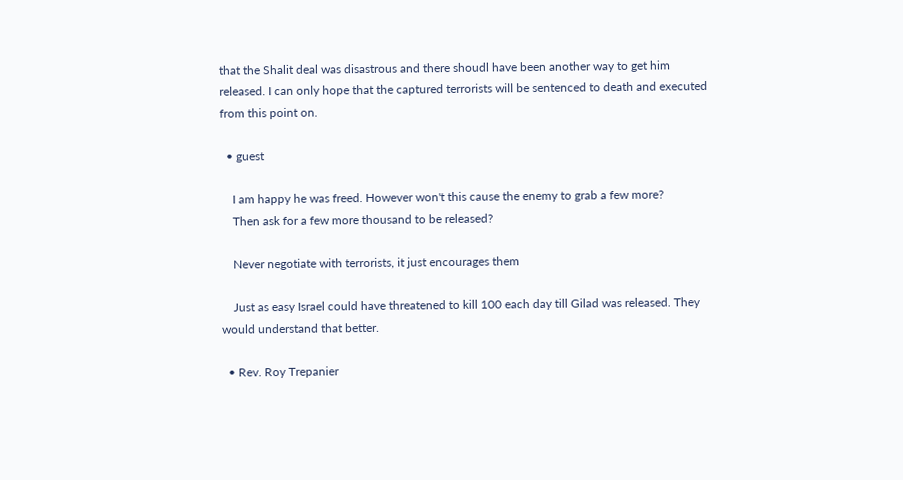that the Shalit deal was disastrous and there shoudl have been another way to get him released. I can only hope that the captured terrorists will be sentenced to death and executed from this point on.

  • guest

    I am happy he was freed. However won't this cause the enemy to grab a few more?
    Then ask for a few more thousand to be released?

    Never negotiate with terrorists, it just encourages them

    Just as easy Israel could have threatened to kill 100 each day till Gilad was released. They would understand that better.

  • Rev. Roy Trepanier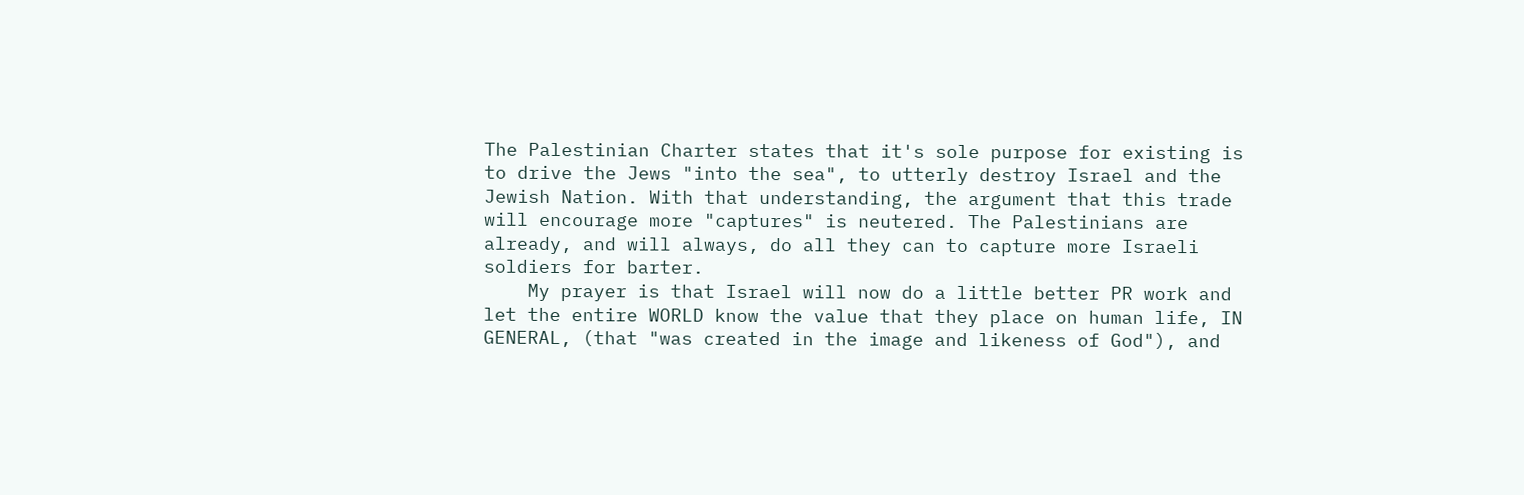The Palestinian Charter states that it's sole purpose for existing is to drive the Jews "into the sea", to utterly destroy Israel and the Jewish Nation. With that understanding, the argument that this trade will encourage more "captures" is neutered. The Palestinians are already, and will always, do all they can to capture more Israeli soldiers for barter.
    My prayer is that Israel will now do a little better PR work and let the entire WORLD know the value that they place on human life, IN GENERAL, (that "was created in the image and likeness of God"), and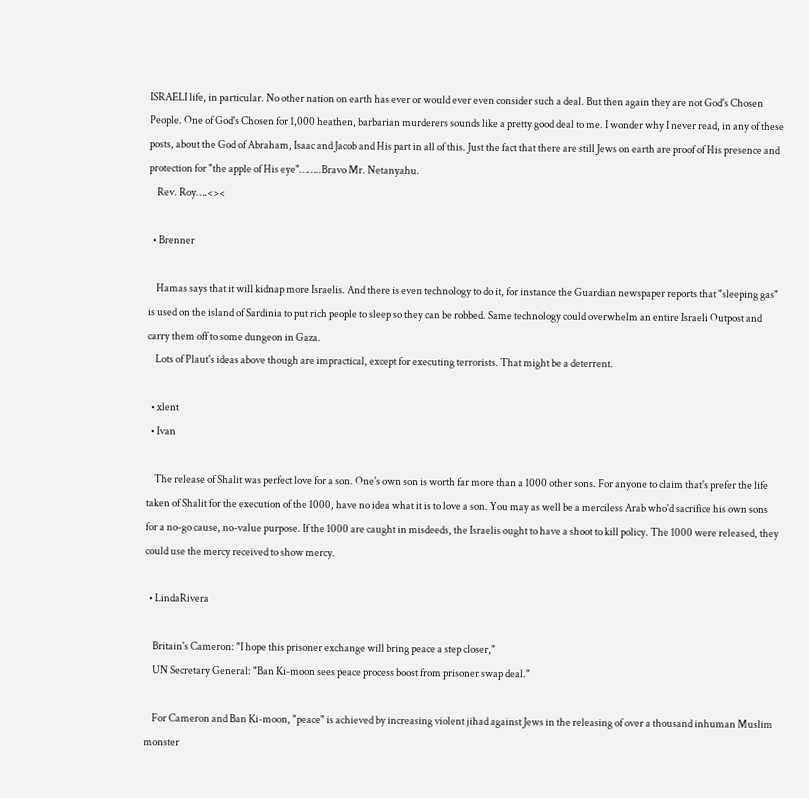ISRAELI life, in particular. No other nation on earth has ever or would ever even consider such a deal. But then again they are not God's Chosen People. One of God's Chosen for 1,000 heathen, barbarian murderers sounds like a pretty good deal to me. I wonder why I never read, in any of these posts, about the God of Abraham, Isaac and Jacob and His part in all of this. Just the fact that there are still Jews on earth are proof of His presence and protection for "the apple of His eye"……..Bravo Mr. Netanyahu.
    Rev. Roy….<><

  • Brenner

    Hamas says that it will kidnap more Israelis. And there is even technology to do it, for instance the Guardian newspaper reports that "sleeping gas" is used on the island of Sardinia to put rich people to sleep so they can be robbed. Same technology could overwhelm an entire Israeli Outpost and carry them off to some dungeon in Gaza.
    Lots of Plaut's ideas above though are impractical, except for executing terrorists. That might be a deterrent.

  • xlent
  • Ivan

    The release of Shalit was perfect love for a son. One's own son is worth far more than a 1000 other sons. For anyone to claim that's prefer the life taken of Shalit for the execution of the 1000, have no idea what it is to love a son. You may as well be a merciless Arab who'd sacrifice his own sons for a no-go cause, no-value purpose. If the 1000 are caught in misdeeds, the Israelis ought to have a shoot to kill policy. The 1000 were released, they could use the mercy received to show mercy.

  • LindaRivera

    Britain's Cameron: "I hope this prisoner exchange will bring peace a step closer,"
    UN Secretary General: "Ban Ki-moon sees peace process boost from prisoner swap deal."

    For Cameron and Ban Ki-moon, "peace" is achieved by increasing violent jihad against Jews in the releasing of over a thousand inhuman Muslim monster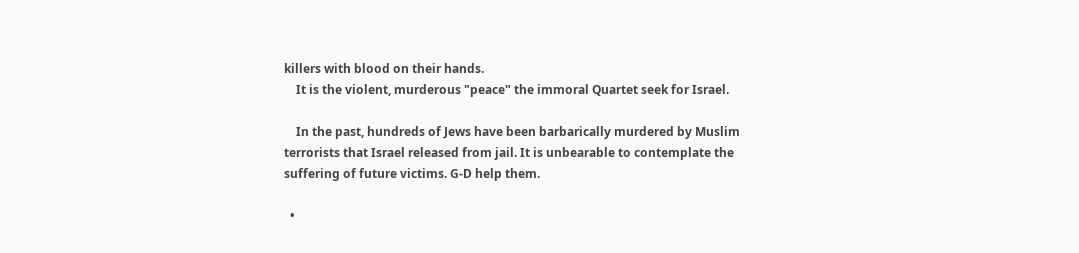killers with blood on their hands.
    It is the violent, murderous "peace" the immoral Quartet seek for Israel.

    In the past, hundreds of Jews have been barbarically murdered by Muslim terrorists that Israel released from jail. It is unbearable to contemplate the suffering of future victims. G-D help them.

  •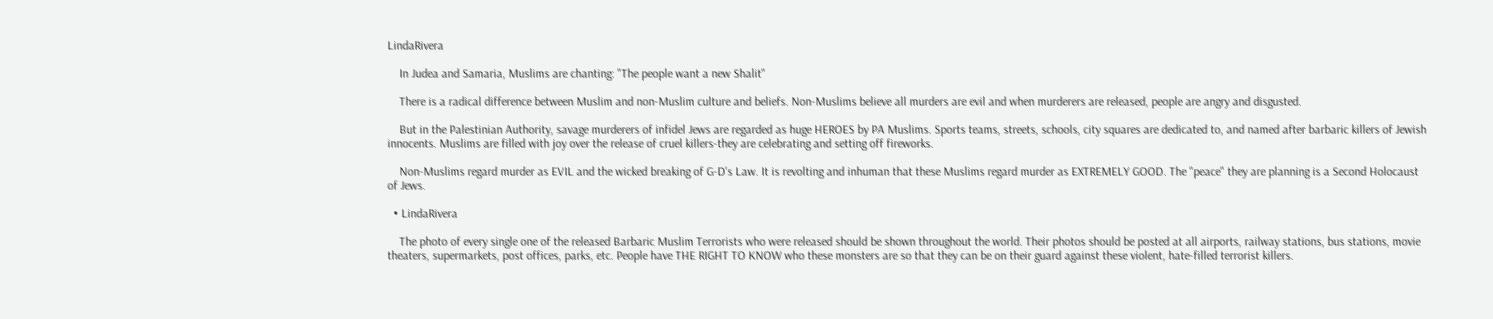LindaRivera

    In Judea and Samaria, Muslims are chanting: "The people want a new Shalit"

    There is a radical difference between Muslim and non-Muslim culture and beliefs. Non-Muslims believe all murders are evil and when murderers are released, people are angry and disgusted.

    But in the Palestinian Authority, savage murderers of infidel Jews are regarded as huge HEROES by PA Muslims. Sports teams, streets, schools, city squares are dedicated to, and named after barbaric killers of Jewish innocents. Muslims are filled with joy over the release of cruel killers-they are celebrating and setting off fireworks.

    Non-Muslims regard murder as EVIL and the wicked breaking of G-D's Law. It is revolting and inhuman that these Muslims regard murder as EXTREMELY GOOD. The "peace" they are planning is a Second Holocaust of Jews.

  • LindaRivera

    The photo of every single one of the released Barbaric Muslim Terrorists who were released should be shown throughout the world. Their photos should be posted at all airports, railway stations, bus stations, movie theaters, supermarkets, post offices, parks, etc. People have THE RIGHT TO KNOW who these monsters are so that they can be on their guard against these violent, hate-filled terrorist killers.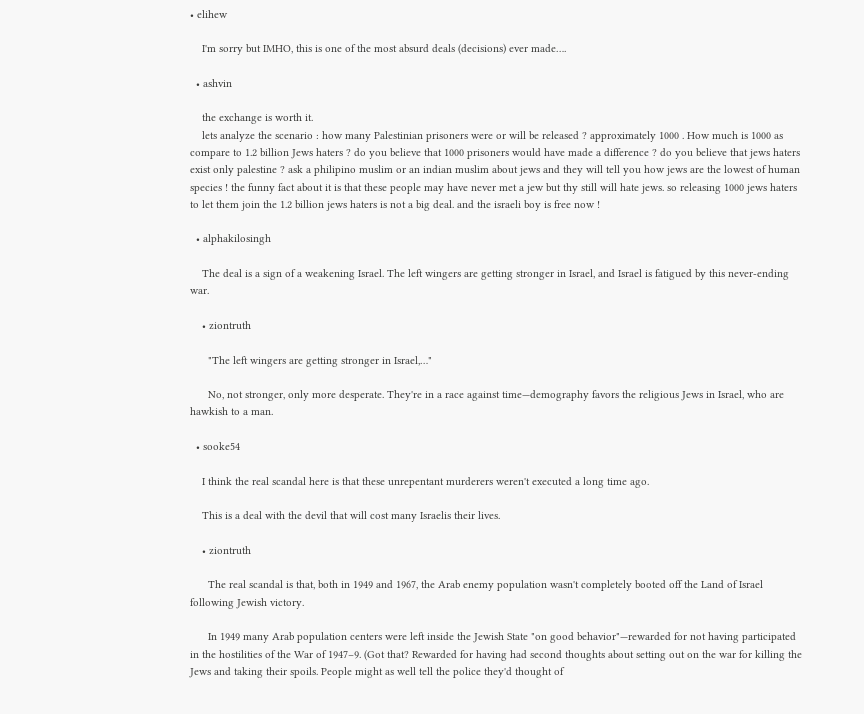• elihew

    I'm sorry but IMHO, this is one of the most absurd deals (decisions) ever made….

  • ashvin

    the exchange is worth it.
    lets analyze the scenario : how many Palestinian prisoners were or will be released ? approximately 1000 . How much is 1000 as compare to 1.2 billion Jews haters ? do you believe that 1000 prisoners would have made a difference ? do you believe that jews haters exist only palestine ? ask a philipino muslim or an indian muslim about jews and they will tell you how jews are the lowest of human species ! the funny fact about it is that these people may have never met a jew but thy still will hate jews. so releasing 1000 jews haters to let them join the 1.2 billion jews haters is not a big deal. and the israeli boy is free now !

  • alphakilosingh

    The deal is a sign of a weakening Israel. The left wingers are getting stronger in Israel, and Israel is fatigued by this never-ending war.

    • ziontruth

      "The left wingers are getting stronger in Israel,…"

      No, not stronger, only more desperate. They're in a race against time—demography favors the religious Jews in Israel, who are hawkish to a man.

  • sooke54

    I think the real scandal here is that these unrepentant murderers weren't executed a long time ago.

    This is a deal with the devil that will cost many Israelis their lives.

    • ziontruth

      The real scandal is that, both in 1949 and 1967, the Arab enemy population wasn't completely booted off the Land of Israel following Jewish victory.

      In 1949 many Arab population centers were left inside the Jewish State "on good behavior"—rewarded for not having participated in the hostilities of the War of 1947–9. (Got that? Rewarded for having had second thoughts about setting out on the war for killing the Jews and taking their spoils. People might as well tell the police they'd thought of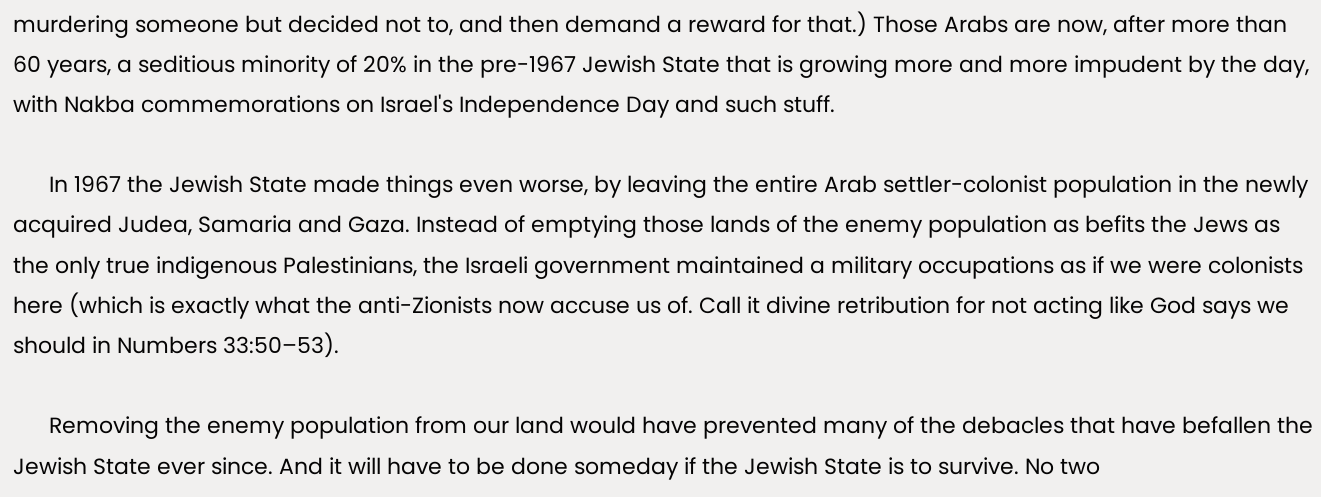murdering someone but decided not to, and then demand a reward for that.) Those Arabs are now, after more than 60 years, a seditious minority of 20% in the pre-1967 Jewish State that is growing more and more impudent by the day, with Nakba commemorations on Israel's Independence Day and such stuff.

      In 1967 the Jewish State made things even worse, by leaving the entire Arab settler-colonist population in the newly acquired Judea, Samaria and Gaza. Instead of emptying those lands of the enemy population as befits the Jews as the only true indigenous Palestinians, the Israeli government maintained a military occupations as if we were colonists here (which is exactly what the anti-Zionists now accuse us of. Call it divine retribution for not acting like God says we should in Numbers 33:50–53).

      Removing the enemy population from our land would have prevented many of the debacles that have befallen the Jewish State ever since. And it will have to be done someday if the Jewish State is to survive. No two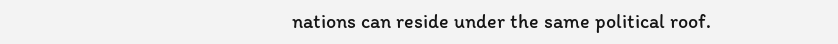nations can reside under the same political roof.